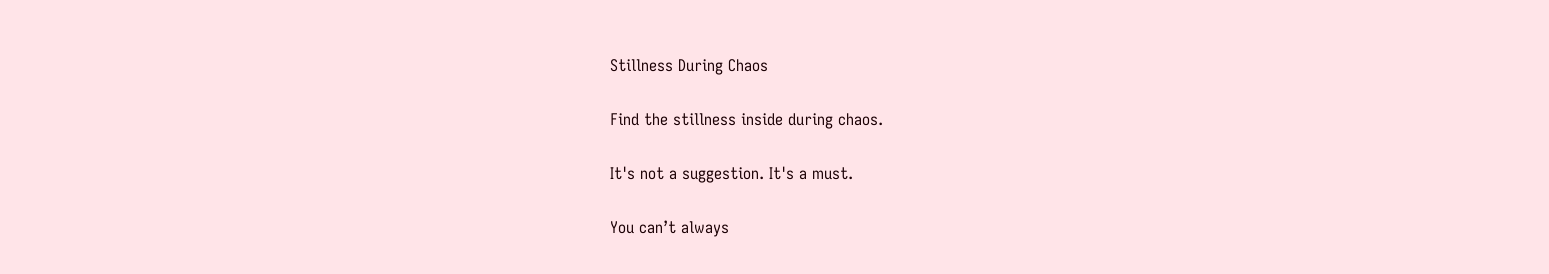Stillness During Chaos

Find the stillness inside during chaos.

It's not a suggestion. It's a must.

You can’t always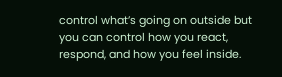control what’s going on outside but you can control how you react, respond, and how you feel inside.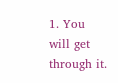1. You will get through it.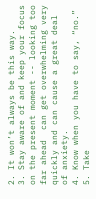2. It won’t always be this way.
3. Stay aware of and keep your focus on the present moment -- looking too far ahead  can get overwhelming very quickly and can cause a great deal of anxiety.
4. Know when you have to say, “no.”
5. Take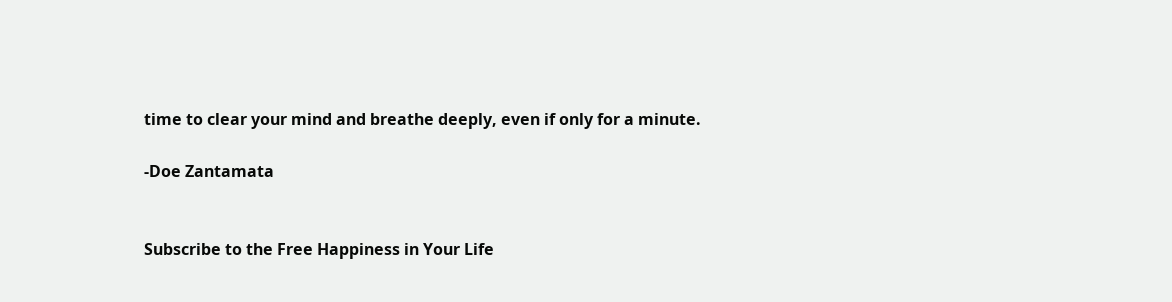time to clear your mind and breathe deeply, even if only for a minute.

-Doe Zantamata


Subscribe to the Free Happiness in Your Life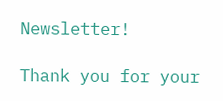Newsletter!

Thank you for your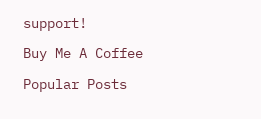support!

Buy Me A Coffee

Popular Posts